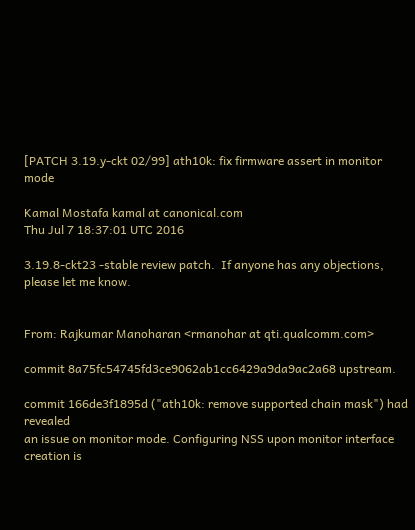[PATCH 3.19.y-ckt 02/99] ath10k: fix firmware assert in monitor mode

Kamal Mostafa kamal at canonical.com
Thu Jul 7 18:37:01 UTC 2016

3.19.8-ckt23 -stable review patch.  If anyone has any objections, please let me know.


From: Rajkumar Manoharan <rmanohar at qti.qualcomm.com>

commit 8a75fc54745fd3ce9062ab1cc6429a9da9ac2a68 upstream.

commit 166de3f1895d ("ath10k: remove supported chain mask") had revealed
an issue on monitor mode. Configuring NSS upon monitor interface
creation is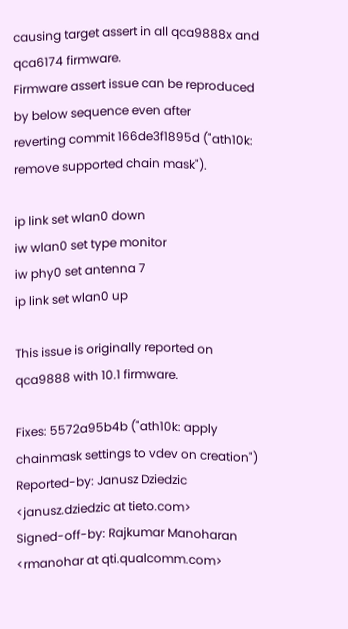causing target assert in all qca9888x and qca6174 firmware.
Firmware assert issue can be reproduced by below sequence even after
reverting commit 166de3f1895d ("ath10k: remove supported chain mask").

ip link set wlan0 down
iw wlan0 set type monitor
iw phy0 set antenna 7
ip link set wlan0 up

This issue is originally reported on qca9888 with 10.1 firmware.

Fixes: 5572a95b4b ("ath10k: apply chainmask settings to vdev on creation")
Reported-by: Janusz Dziedzic <janusz.dziedzic at tieto.com>
Signed-off-by: Rajkumar Manoharan <rmanohar at qti.qualcomm.com>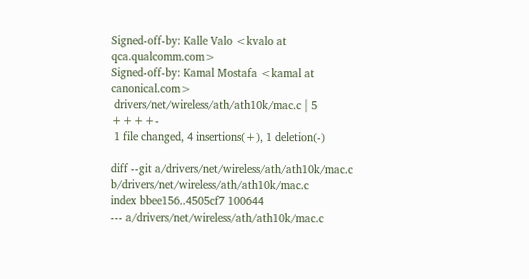Signed-off-by: Kalle Valo <kvalo at qca.qualcomm.com>
Signed-off-by: Kamal Mostafa <kamal at canonical.com>
 drivers/net/wireless/ath/ath10k/mac.c | 5 ++++-
 1 file changed, 4 insertions(+), 1 deletion(-)

diff --git a/drivers/net/wireless/ath/ath10k/mac.c b/drivers/net/wireless/ath/ath10k/mac.c
index bbee156..4505cf7 100644
--- a/drivers/net/wireless/ath/ath10k/mac.c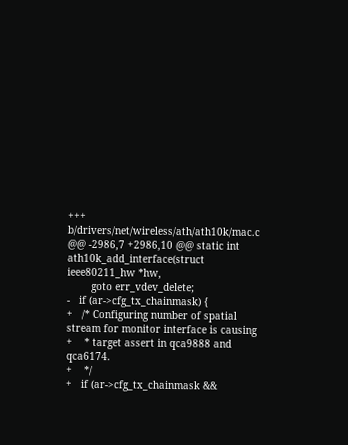+++ b/drivers/net/wireless/ath/ath10k/mac.c
@@ -2986,7 +2986,10 @@ static int ath10k_add_interface(struct ieee80211_hw *hw,
        goto err_vdev_delete;
-   if (ar->cfg_tx_chainmask) {
+   /* Configuring number of spatial stream for monitor interface is causing
+    * target assert in qca9888 and qca6174.
+    */
+   if (ar->cfg_tx_chainmask &&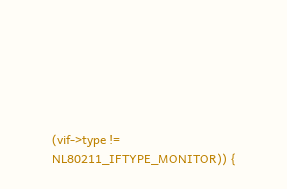(vif->type != NL80211_IFTYPE_MONITOR)) {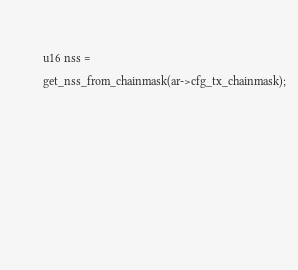u16 nss = get_nss_from_chainmask(ar->cfg_tx_chainmask);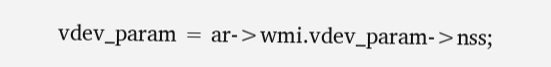vdev_param = ar->wmi.vdev_param->nss;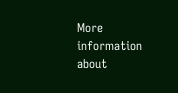More information about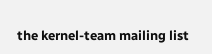the kernel-team mailing list